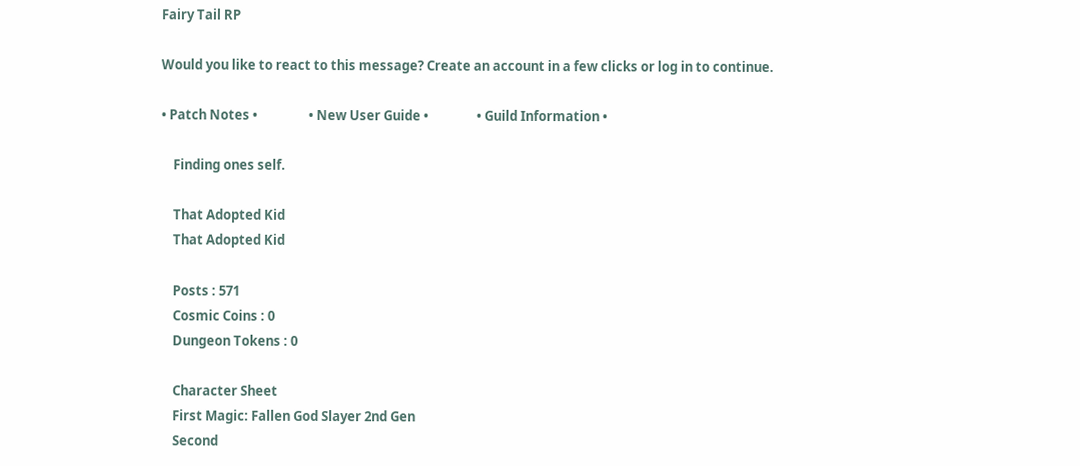Fairy Tail RP

Would you like to react to this message? Create an account in a few clicks or log in to continue.

• Patch Notes •                 • New User Guide •                • Guild Information •

    Finding ones self.

    That Adopted Kid
    That Adopted Kid

    Posts : 571
    Cosmic Coins : 0
    Dungeon Tokens : 0

    Character Sheet
    First Magic: Fallen God Slayer 2nd Gen
    Second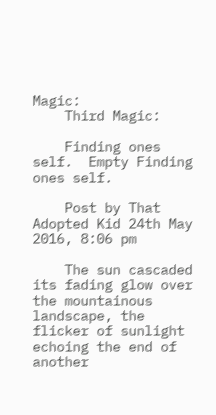Magic:
    Third Magic:

    Finding ones self.  Empty Finding ones self.

    Post by That Adopted Kid 24th May 2016, 8:06 pm

    The sun cascaded its fading glow over the mountainous landscape, the flicker of sunlight echoing the end of another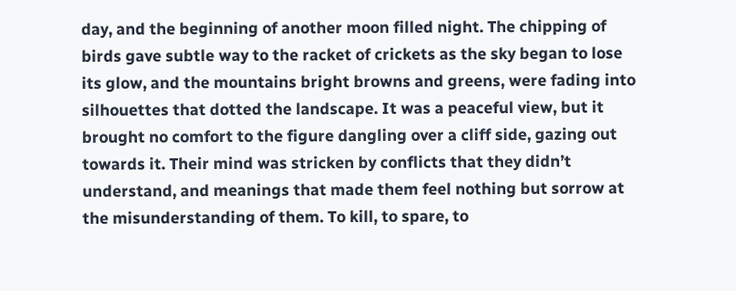day, and the beginning of another moon filled night. The chipping of birds gave subtle way to the racket of crickets as the sky began to lose its glow, and the mountains bright browns and greens, were fading into silhouettes that dotted the landscape. It was a peaceful view, but it brought no comfort to the figure dangling over a cliff side, gazing out towards it. Their mind was stricken by conflicts that they didn’t understand, and meanings that made them feel nothing but sorrow at the misunderstanding of them. To kill, to spare, to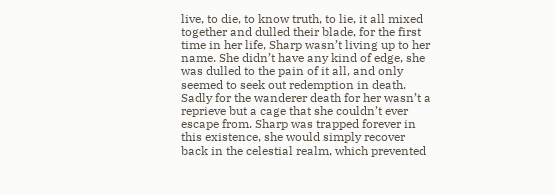live, to die, to know truth, to lie, it all mixed together and dulled their blade, for the first time in her life, Sharp wasn’t living up to her name. She didn’t have any kind of edge, she was dulled to the pain of it all, and only seemed to seek out redemption in death. Sadly for the wanderer death for her wasn’t a reprieve but a cage that she couldn’t ever escape from. Sharp was trapped forever in this existence, she would simply recover back in the celestial realm, which prevented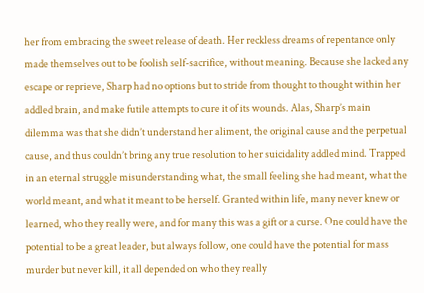her from embracing the sweet release of death. Her reckless dreams of repentance only made themselves out to be foolish self-sacrifice, without meaning. Because she lacked any escape or reprieve, Sharp had no options but to stride from thought to thought within her addled brain, and make futile attempts to cure it of its wounds. Alas, Sharp’s main dilemma was that she didn’t understand her aliment, the original cause and the perpetual cause, and thus couldn’t bring any true resolution to her suicidality addled mind. Trapped in an eternal struggle misunderstanding what, the small feeling she had meant, what the world meant, and what it meant to be herself. Granted within life, many never knew or learned, who they really were, and for many this was a gift or a curse. One could have the potential to be a great leader, but always follow, one could have the potential for mass murder but never kill, it all depended on who they really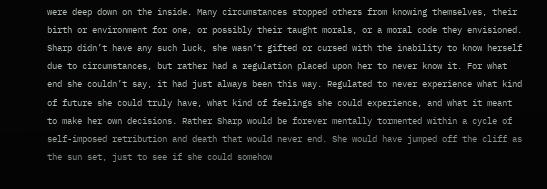were deep down on the inside. Many circumstances stopped others from knowing themselves, their birth or environment for one, or possibly their taught morals, or a moral code they envisioned. Sharp didn’t have any such luck, she wasn’t gifted or cursed with the inability to know herself due to circumstances, but rather had a regulation placed upon her to never know it. For what end she couldn’t say, it had just always been this way. Regulated to never experience what kind of future she could truly have, what kind of feelings she could experience, and what it meant to make her own decisions. Rather Sharp would be forever mentally tormented within a cycle of self-imposed retribution and death that would never end. She would have jumped off the cliff as the sun set, just to see if she could somehow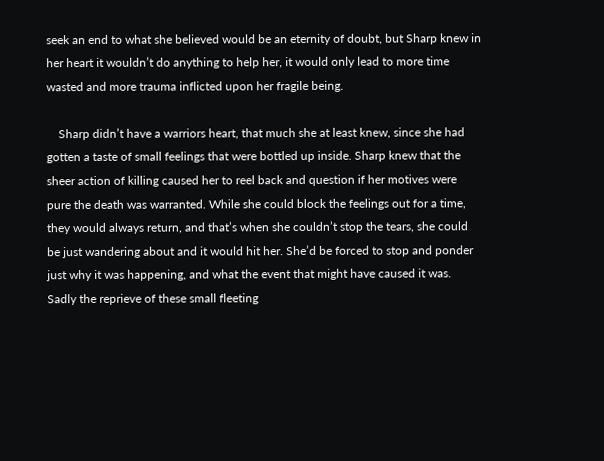seek an end to what she believed would be an eternity of doubt, but Sharp knew in her heart it wouldn’t do anything to help her, it would only lead to more time wasted and more trauma inflicted upon her fragile being.

    Sharp didn’t have a warriors heart, that much she at least knew, since she had gotten a taste of small feelings that were bottled up inside. Sharp knew that the sheer action of killing caused her to reel back and question if her motives were pure the death was warranted. While she could block the feelings out for a time, they would always return, and that’s when she couldn’t stop the tears, she could be just wandering about and it would hit her. She’d be forced to stop and ponder just why it was happening, and what the event that might have caused it was. Sadly the reprieve of these small fleeting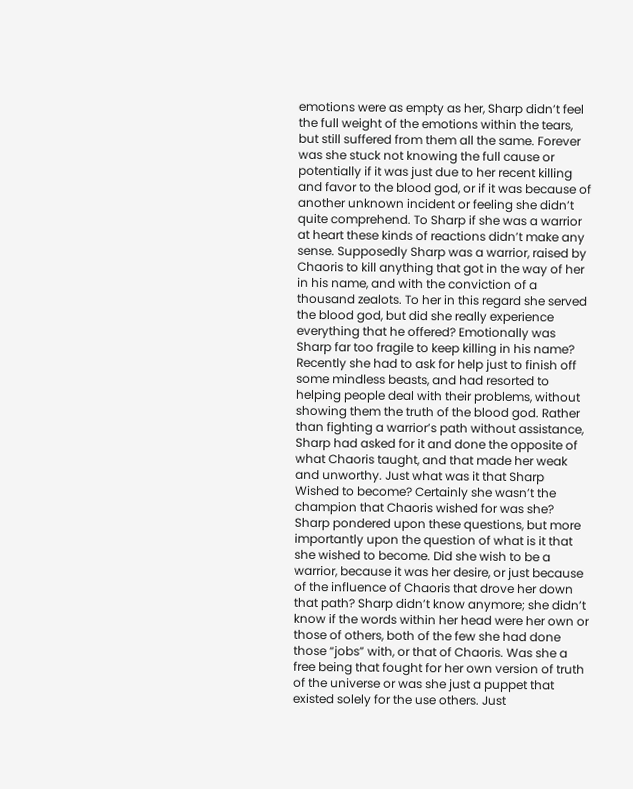emotions were as empty as her, Sharp didn’t feel the full weight of the emotions within the tears, but still suffered from them all the same. Forever was she stuck not knowing the full cause or potentially if it was just due to her recent killing and favor to the blood god, or if it was because of another unknown incident or feeling she didn’t quite comprehend. To Sharp if she was a warrior at heart these kinds of reactions didn’t make any sense. Supposedly Sharp was a warrior, raised by Chaoris to kill anything that got in the way of her in his name, and with the conviction of a thousand zealots. To her in this regard she served the blood god, but did she really experience everything that he offered? Emotionally was Sharp far too fragile to keep killing in his name? Recently she had to ask for help just to finish off some mindless beasts, and had resorted to helping people deal with their problems, without showing them the truth of the blood god. Rather than fighting a warrior’s path without assistance, Sharp had asked for it and done the opposite of what Chaoris taught, and that made her weak and unworthy. Just what was it that Sharp Wished to become? Certainly she wasn’t the champion that Chaoris wished for was she? Sharp pondered upon these questions, but more importantly upon the question of what is it that she wished to become. Did she wish to be a warrior, because it was her desire, or just because of the influence of Chaoris that drove her down that path? Sharp didn’t know anymore; she didn’t know if the words within her head were her own or those of others, both of the few she had done those “jobs” with, or that of Chaoris. Was she a free being that fought for her own version of truth of the universe or was she just a puppet that existed solely for the use others. Just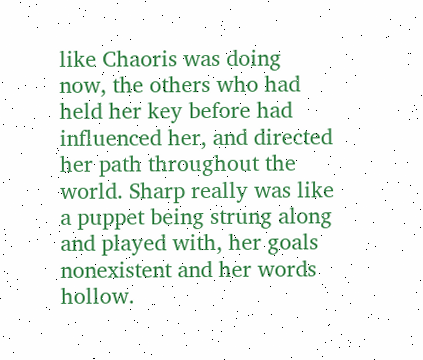like Chaoris was doing now, the others who had held her key before had influenced her, and directed her path throughout the world. Sharp really was like a puppet being strung along and played with, her goals nonexistent and her words hollow.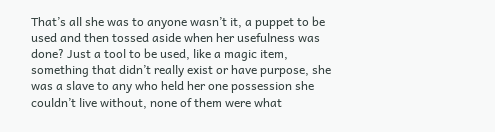That’s all she was to anyone wasn’t it, a puppet to be used and then tossed aside when her usefulness was done? Just a tool to be used, like a magic item, something that didn’t really exist or have purpose, she was a slave to any who held her one possession she couldn’t live without, none of them were what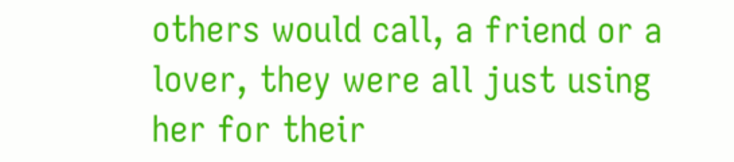others would call, a friend or a lover, they were all just using her for their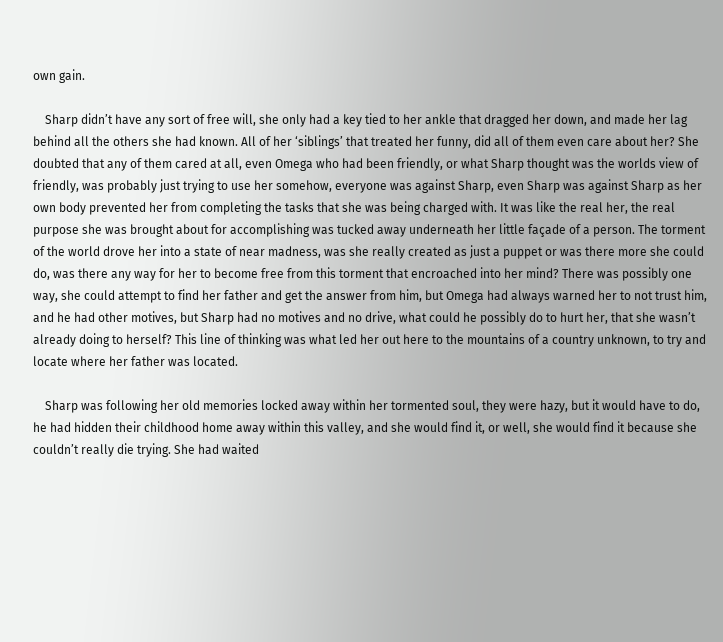own gain.

    Sharp didn’t have any sort of free will, she only had a key tied to her ankle that dragged her down, and made her lag behind all the others she had known. All of her ‘siblings’ that treated her funny, did all of them even care about her? She doubted that any of them cared at all, even Omega who had been friendly, or what Sharp thought was the worlds view of friendly, was probably just trying to use her somehow, everyone was against Sharp, even Sharp was against Sharp as her own body prevented her from completing the tasks that she was being charged with. It was like the real her, the real purpose she was brought about for accomplishing was tucked away underneath her little façade of a person. The torment of the world drove her into a state of near madness, was she really created as just a puppet or was there more she could do, was there any way for her to become free from this torment that encroached into her mind? There was possibly one way, she could attempt to find her father and get the answer from him, but Omega had always warned her to not trust him, and he had other motives, but Sharp had no motives and no drive, what could he possibly do to hurt her, that she wasn’t already doing to herself? This line of thinking was what led her out here to the mountains of a country unknown, to try and locate where her father was located.

    Sharp was following her old memories locked away within her tormented soul, they were hazy, but it would have to do, he had hidden their childhood home away within this valley, and she would find it, or well, she would find it because she couldn’t really die trying. She had waited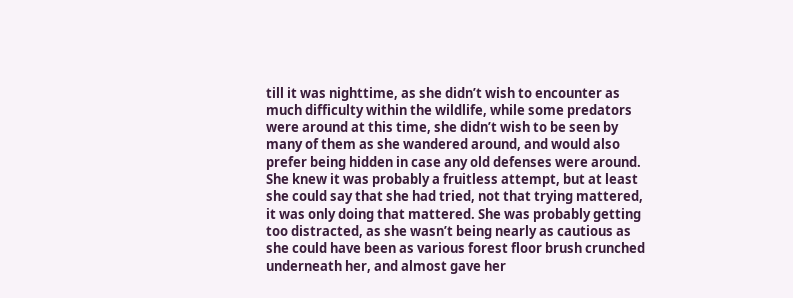till it was nighttime, as she didn’t wish to encounter as much difficulty within the wildlife, while some predators were around at this time, she didn’t wish to be seen by many of them as she wandered around, and would also prefer being hidden in case any old defenses were around. She knew it was probably a fruitless attempt, but at least she could say that she had tried, not that trying mattered, it was only doing that mattered. She was probably getting too distracted, as she wasn’t being nearly as cautious as she could have been as various forest floor brush crunched underneath her, and almost gave her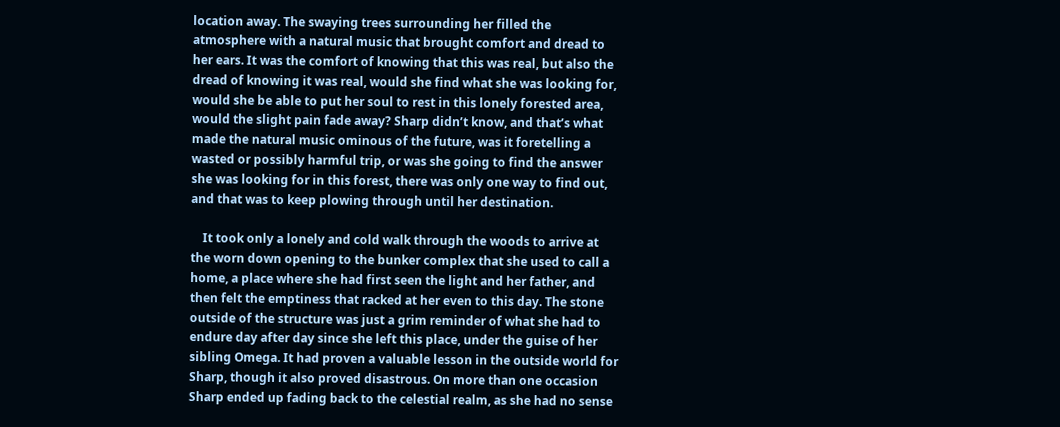location away. The swaying trees surrounding her filled the atmosphere with a natural music that brought comfort and dread to her ears. It was the comfort of knowing that this was real, but also the dread of knowing it was real, would she find what she was looking for, would she be able to put her soul to rest in this lonely forested area, would the slight pain fade away? Sharp didn’t know, and that’s what made the natural music ominous of the future, was it foretelling a wasted or possibly harmful trip, or was she going to find the answer she was looking for in this forest, there was only one way to find out, and that was to keep plowing through until her destination.

    It took only a lonely and cold walk through the woods to arrive at the worn down opening to the bunker complex that she used to call a home, a place where she had first seen the light and her father, and then felt the emptiness that racked at her even to this day. The stone outside of the structure was just a grim reminder of what she had to endure day after day since she left this place, under the guise of her sibling Omega. It had proven a valuable lesson in the outside world for Sharp, though it also proved disastrous. On more than one occasion Sharp ended up fading back to the celestial realm, as she had no sense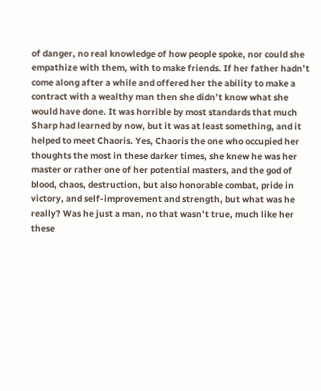of danger, no real knowledge of how people spoke, nor could she empathize with them, with to make friends. If her father hadn’t come along after a while and offered her the ability to make a contract with a wealthy man then she didn’t know what she would have done. It was horrible by most standards that much Sharp had learned by now, but it was at least something, and it helped to meet Chaoris. Yes, Chaoris the one who occupied her thoughts the most in these darker times, she knew he was her master or rather one of her potential masters, and the god of blood, chaos, destruction, but also honorable combat, pride in victory, and self-improvement and strength, but what was he really? Was he just a man, no that wasn’t true, much like her these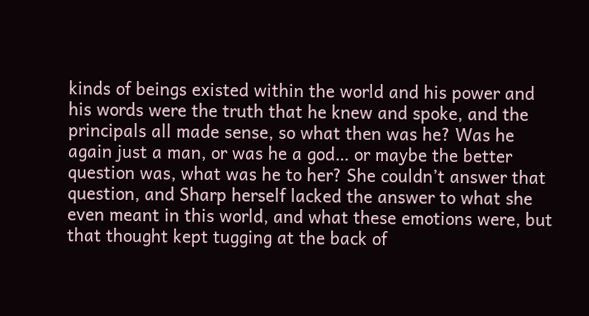kinds of beings existed within the world and his power and his words were the truth that he knew and spoke, and the principals all made sense, so what then was he? Was he again just a man, or was he a god… or maybe the better question was, what was he to her? She couldn’t answer that question, and Sharp herself lacked the answer to what she even meant in this world, and what these emotions were, but that thought kept tugging at the back of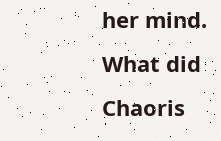her mind. What did Chaoris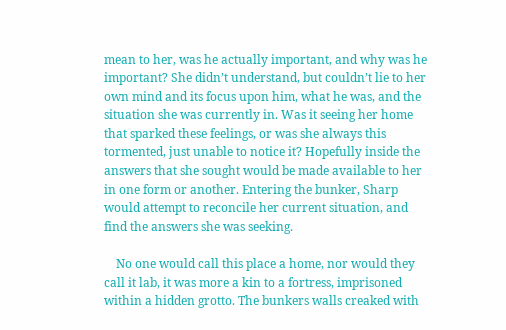mean to her, was he actually important, and why was he important? She didn’t understand, but couldn’t lie to her own mind and its focus upon him, what he was, and the situation she was currently in. Was it seeing her home that sparked these feelings, or was she always this tormented, just unable to notice it? Hopefully inside the answers that she sought would be made available to her in one form or another. Entering the bunker, Sharp would attempt to reconcile her current situation, and find the answers she was seeking.

    No one would call this place a home, nor would they call it lab, it was more a kin to a fortress, imprisoned within a hidden grotto. The bunkers walls creaked with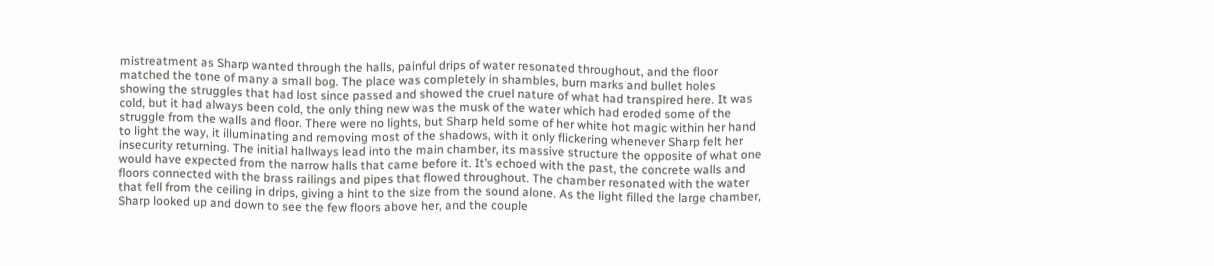mistreatment as Sharp wanted through the halls, painful drips of water resonated throughout, and the floor matched the tone of many a small bog. The place was completely in shambles, burn marks and bullet holes showing the struggles that had lost since passed and showed the cruel nature of what had transpired here. It was cold, but it had always been cold, the only thing new was the musk of the water which had eroded some of the struggle from the walls and floor. There were no lights, but Sharp held some of her white hot magic within her hand to light the way, it illuminating and removing most of the shadows, with it only flickering whenever Sharp felt her insecurity returning. The initial hallways lead into the main chamber, its massive structure the opposite of what one would have expected from the narrow halls that came before it. It’s echoed with the past, the concrete walls and floors connected with the brass railings and pipes that flowed throughout. The chamber resonated with the water that fell from the ceiling in drips, giving a hint to the size from the sound alone. As the light filled the large chamber, Sharp looked up and down to see the few floors above her, and the couple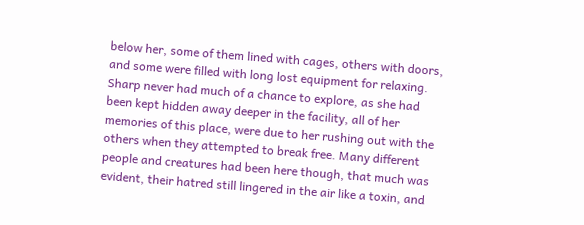below her, some of them lined with cages, others with doors, and some were filled with long lost equipment for relaxing. Sharp never had much of a chance to explore, as she had been kept hidden away deeper in the facility, all of her memories of this place, were due to her rushing out with the others when they attempted to break free. Many different people and creatures had been here though, that much was evident, their hatred still lingered in the air like a toxin, and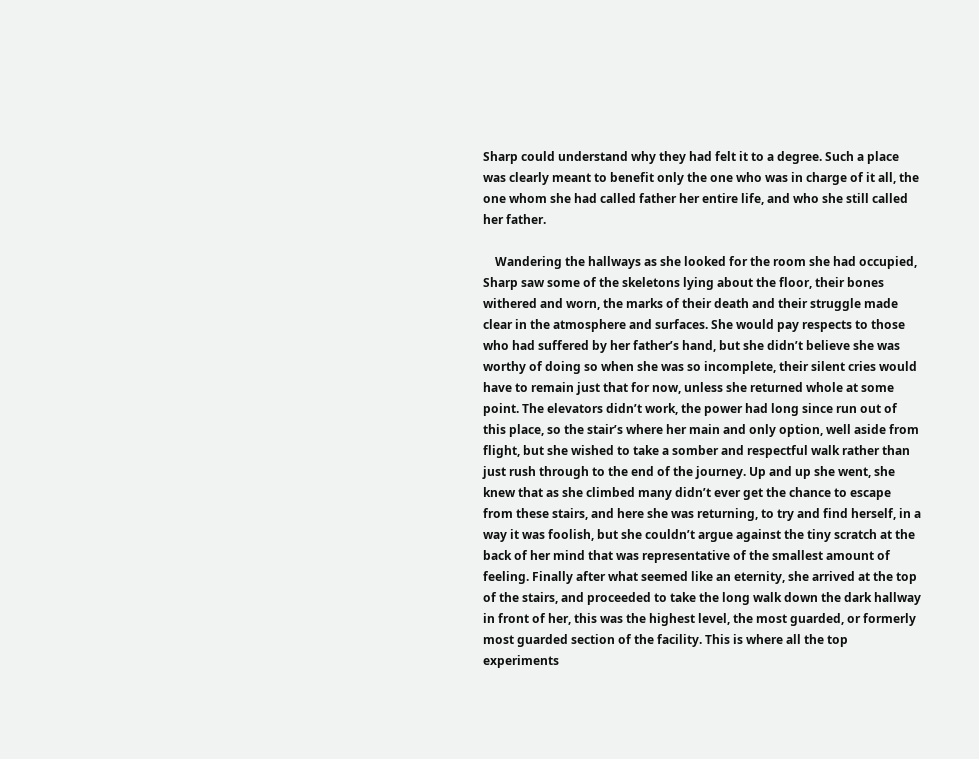Sharp could understand why they had felt it to a degree. Such a place was clearly meant to benefit only the one who was in charge of it all, the one whom she had called father her entire life, and who she still called her father.

    Wandering the hallways as she looked for the room she had occupied, Sharp saw some of the skeletons lying about the floor, their bones withered and worn, the marks of their death and their struggle made clear in the atmosphere and surfaces. She would pay respects to those who had suffered by her father’s hand, but she didn’t believe she was worthy of doing so when she was so incomplete, their silent cries would have to remain just that for now, unless she returned whole at some point. The elevators didn’t work, the power had long since run out of this place, so the stair’s where her main and only option, well aside from flight, but she wished to take a somber and respectful walk rather than just rush through to the end of the journey. Up and up she went, she knew that as she climbed many didn’t ever get the chance to escape from these stairs, and here she was returning, to try and find herself, in a way it was foolish, but she couldn’t argue against the tiny scratch at the back of her mind that was representative of the smallest amount of feeling. Finally after what seemed like an eternity, she arrived at the top of the stairs, and proceeded to take the long walk down the dark hallway in front of her, this was the highest level, the most guarded, or formerly most guarded section of the facility. This is where all the top experiments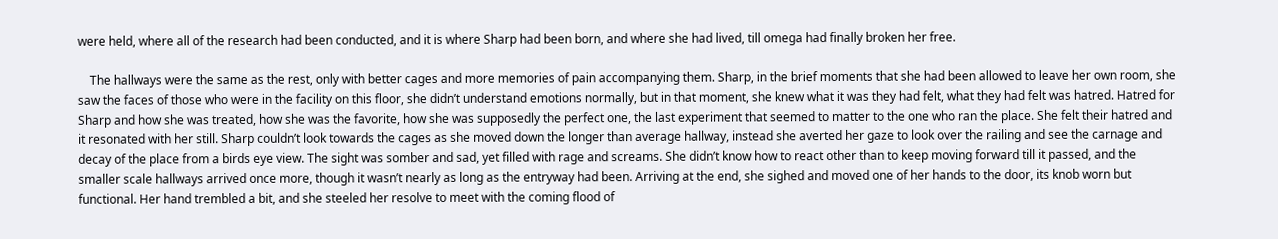were held, where all of the research had been conducted, and it is where Sharp had been born, and where she had lived, till omega had finally broken her free.

    The hallways were the same as the rest, only with better cages and more memories of pain accompanying them. Sharp, in the brief moments that she had been allowed to leave her own room, she saw the faces of those who were in the facility on this floor, she didn’t understand emotions normally, but in that moment, she knew what it was they had felt, what they had felt was hatred. Hatred for Sharp and how she was treated, how she was the favorite, how she was supposedly the perfect one, the last experiment that seemed to matter to the one who ran the place. She felt their hatred and it resonated with her still. Sharp couldn’t look towards the cages as she moved down the longer than average hallway, instead she averted her gaze to look over the railing and see the carnage and decay of the place from a birds eye view. The sight was somber and sad, yet filled with rage and screams. She didn’t know how to react other than to keep moving forward till it passed, and the smaller scale hallways arrived once more, though it wasn’t nearly as long as the entryway had been. Arriving at the end, she sighed and moved one of her hands to the door, its knob worn but functional. Her hand trembled a bit, and she steeled her resolve to meet with the coming flood of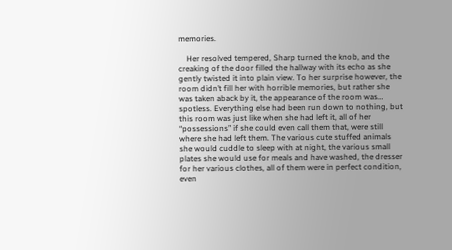memories.

    Her resolved tempered, Sharp turned the knob, and the creaking of the door filled the hallway with its echo as she gently twisted it into plain view. To her surprise however, the room didn’t fill her with horrible memories, but rather she was taken aback by it, the appearance of the room was… spotless. Everything else had been run down to nothing, but this room was just like when she had left it, all of her “possessions” if she could even call them that, were still where she had left them. The various cute stuffed animals she would cuddle to sleep with at night, the various small plates she would use for meals and have washed, the dresser for her various clothes, all of them were in perfect condition, even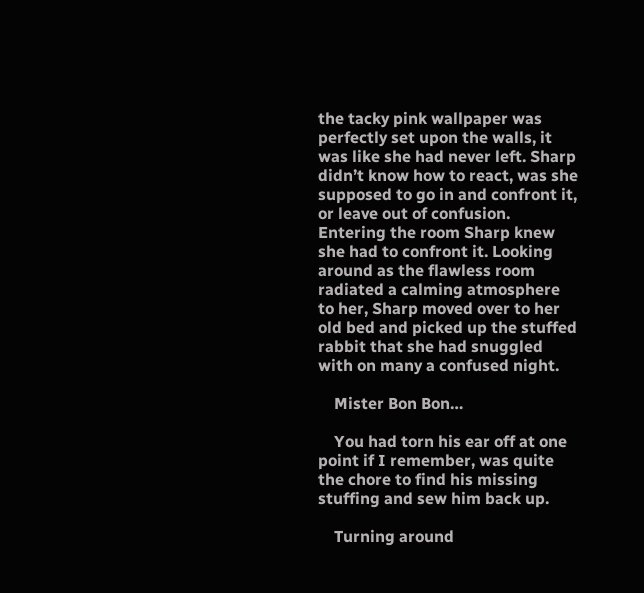the tacky pink wallpaper was perfectly set upon the walls, it was like she had never left. Sharp didn’t know how to react, was she supposed to go in and confront it, or leave out of confusion. Entering the room Sharp knew she had to confront it. Looking around as the flawless room radiated a calming atmosphere to her, Sharp moved over to her old bed and picked up the stuffed rabbit that she had snuggled with on many a confused night.

    Mister Bon Bon…

    You had torn his ear off at one point if I remember, was quite the chore to find his missing stuffing and sew him back up.

    Turning around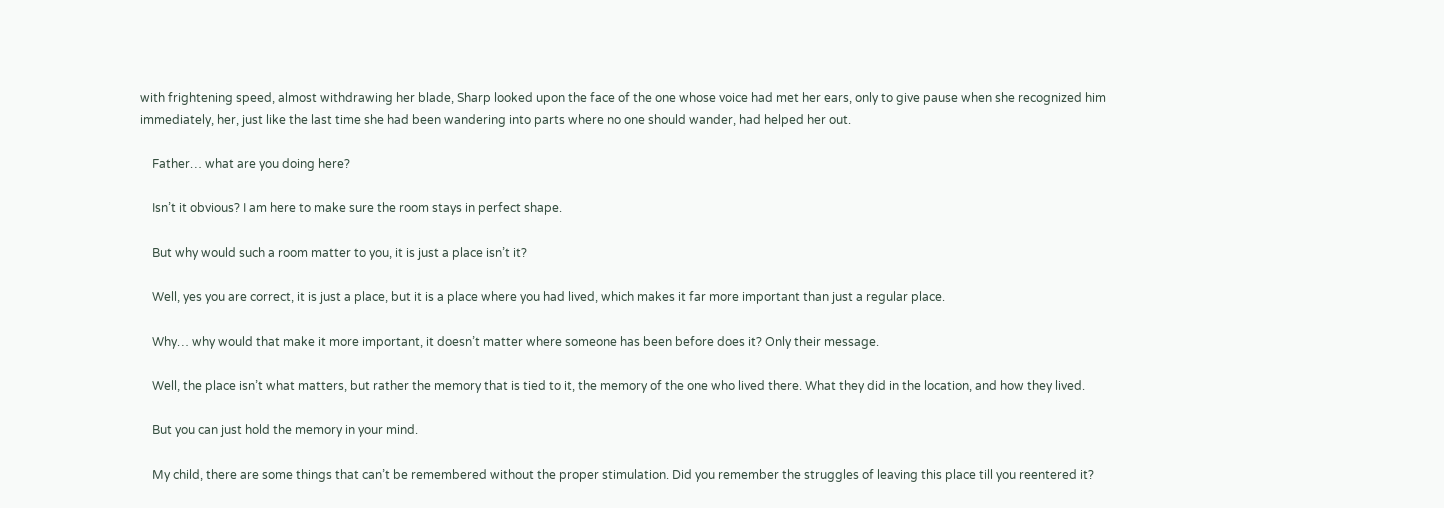with frightening speed, almost withdrawing her blade, Sharp looked upon the face of the one whose voice had met her ears, only to give pause when she recognized him immediately, her, just like the last time she had been wandering into parts where no one should wander, had helped her out.

    Father… what are you doing here?

    Isn’t it obvious? I am here to make sure the room stays in perfect shape.

    But why would such a room matter to you, it is just a place isn’t it?

    Well, yes you are correct, it is just a place, but it is a place where you had lived, which makes it far more important than just a regular place.

    Why… why would that make it more important, it doesn’t matter where someone has been before does it? Only their message.

    Well, the place isn’t what matters, but rather the memory that is tied to it, the memory of the one who lived there. What they did in the location, and how they lived.

    But you can just hold the memory in your mind.

    My child, there are some things that can’t be remembered without the proper stimulation. Did you remember the struggles of leaving this place till you reentered it?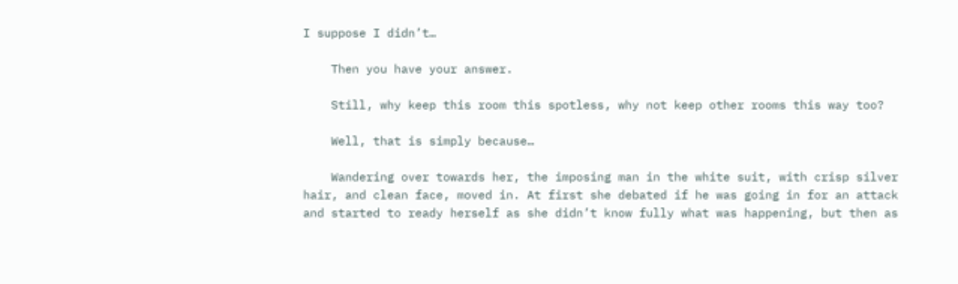I suppose I didn’t…

    Then you have your answer.

    Still, why keep this room this spotless, why not keep other rooms this way too?

    Well, that is simply because…

    Wandering over towards her, the imposing man in the white suit, with crisp silver hair, and clean face, moved in. At first she debated if he was going in for an attack and started to ready herself as she didn’t know fully what was happening, but then as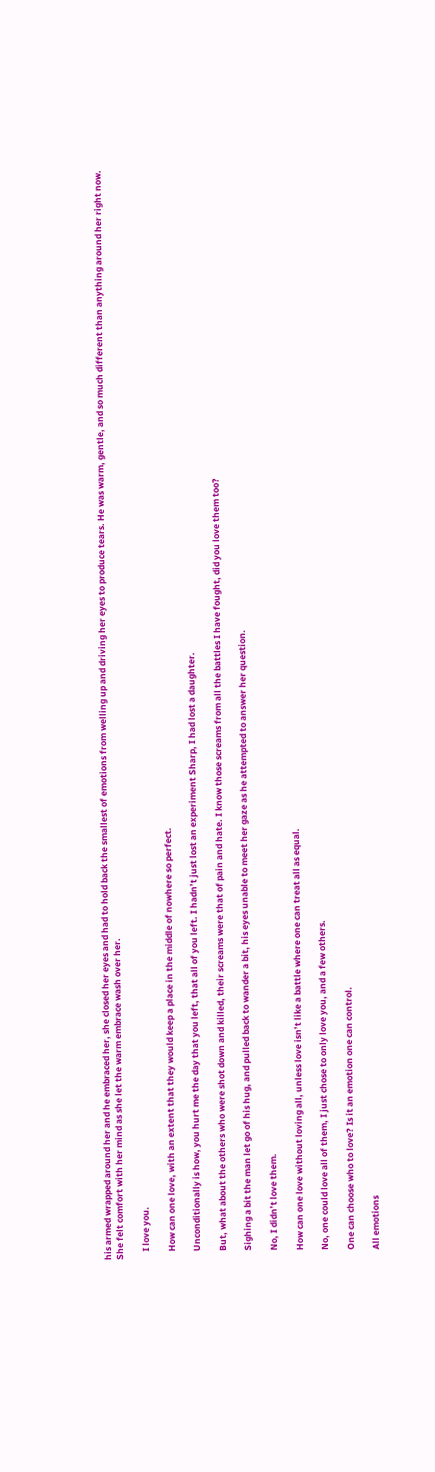his armed wrapped around her and he embraced her, she closed her eyes and had to hold back the smallest of emotions from welling up and driving her eyes to produce tears. He was warm, gentle, and so much different than anything around her right now. She felt comfort with her mind as she let the warm embrace wash over her.

    I love you.

    How can one love, with an extent that they would keep a place in the middle of nowhere so perfect.

    Unconditionally is how, you hurt me the day that you left, that all of you left. I hadn’t just lost an experiment Sharp, I had lost a daughter.

    But, what about the others who were shot down and killed, their screams were that of pain and hate. I know those screams from all the battles I have fought, did you love them too?

    Sighing a bit the man let go of his hug, and pulled back to wander a bit, his eyes unable to meet her gaze as he attempted to answer her question.

    No, I didn’t love them.

    How can one love without loving all, unless love isn’t like a battle where one can treat all as equal.

    No, one could love all of them, I just chose to only love you, and a few others.

    One can choose who to love? Is it an emotion one can control.

    All emotions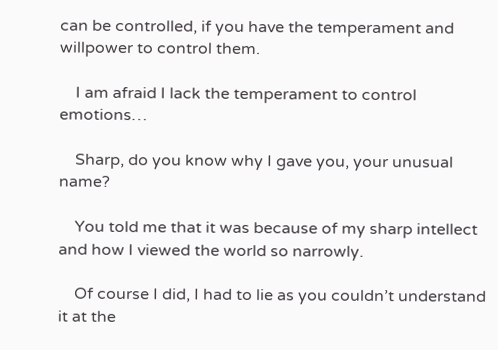can be controlled, if you have the temperament and willpower to control them.

    I am afraid I lack the temperament to control emotions…

    Sharp, do you know why I gave you, your unusual name?

    You told me that it was because of my sharp intellect and how I viewed the world so narrowly.

    Of course I did, I had to lie as you couldn’t understand it at the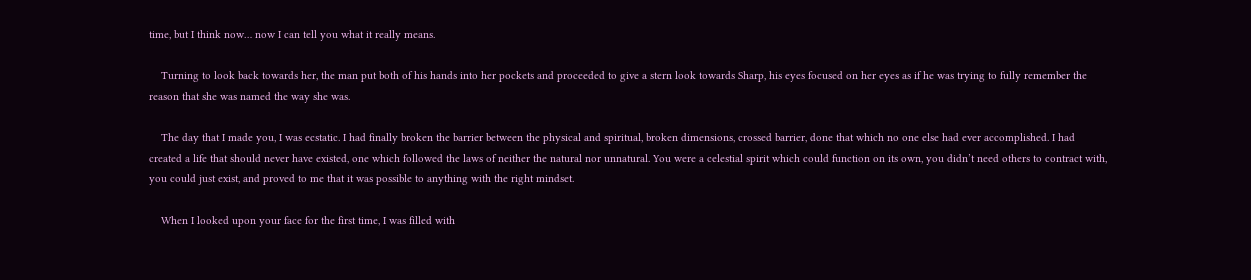time, but I think now… now I can tell you what it really means.

    Turning to look back towards her, the man put both of his hands into her pockets and proceeded to give a stern look towards Sharp, his eyes focused on her eyes as if he was trying to fully remember the reason that she was named the way she was.

    The day that I made you, I was ecstatic. I had finally broken the barrier between the physical and spiritual, broken dimensions, crossed barrier, done that which no one else had ever accomplished. I had created a life that should never have existed, one which followed the laws of neither the natural nor unnatural. You were a celestial spirit which could function on its own, you didn’t need others to contract with, you could just exist, and proved to me that it was possible to anything with the right mindset.

    When I looked upon your face for the first time, I was filled with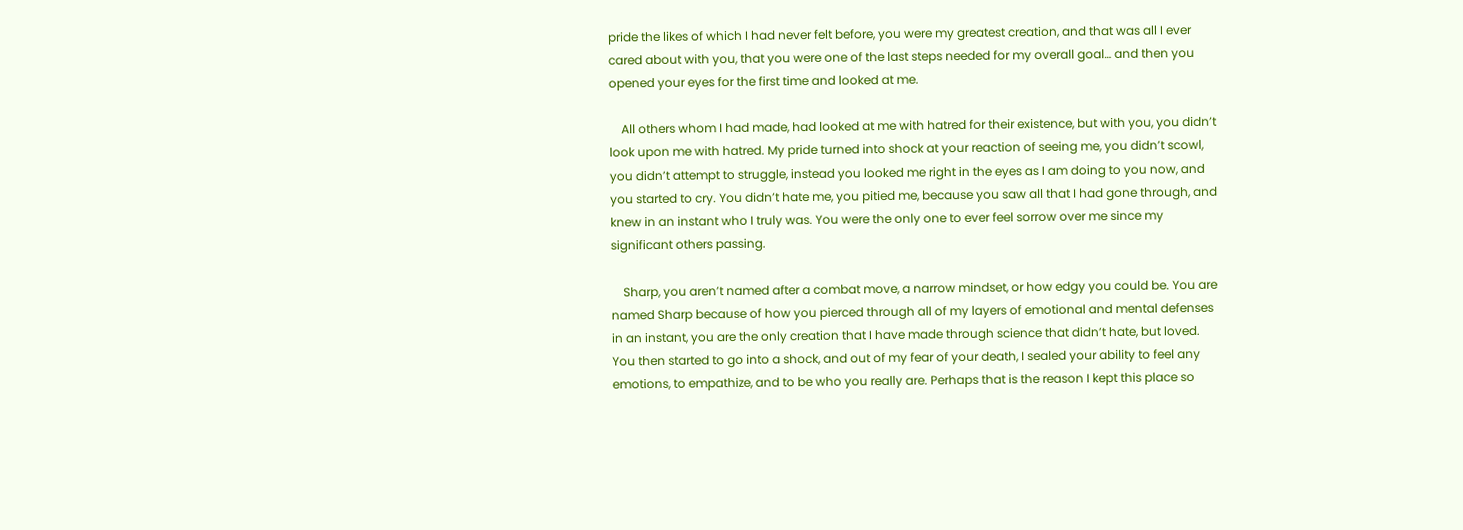pride the likes of which I had never felt before, you were my greatest creation, and that was all I ever cared about with you, that you were one of the last steps needed for my overall goal… and then you opened your eyes for the first time and looked at me.

    All others whom I had made, had looked at me with hatred for their existence, but with you, you didn’t look upon me with hatred. My pride turned into shock at your reaction of seeing me, you didn’t scowl, you didn’t attempt to struggle, instead you looked me right in the eyes as I am doing to you now, and you started to cry. You didn’t hate me, you pitied me, because you saw all that I had gone through, and knew in an instant who I truly was. You were the only one to ever feel sorrow over me since my significant others passing.

    Sharp, you aren’t named after a combat move, a narrow mindset, or how edgy you could be. You are named Sharp because of how you pierced through all of my layers of emotional and mental defenses in an instant, you are the only creation that I have made through science that didn’t hate, but loved. You then started to go into a shock, and out of my fear of your death, I sealed your ability to feel any emotions, to empathize, and to be who you really are. Perhaps that is the reason I kept this place so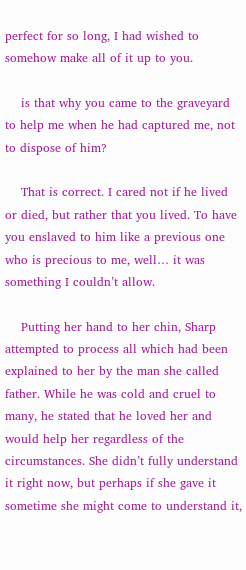perfect for so long, I had wished to somehow make all of it up to you.

    is that why you came to the graveyard to help me when he had captured me, not to dispose of him?

    That is correct. I cared not if he lived or died, but rather that you lived. To have you enslaved to him like a previous one who is precious to me, well… it was something I couldn’t allow.

    Putting her hand to her chin, Sharp attempted to process all which had been explained to her by the man she called father. While he was cold and cruel to many, he stated that he loved her and would help her regardless of the circumstances. She didn’t fully understand it right now, but perhaps if she gave it sometime she might come to understand it,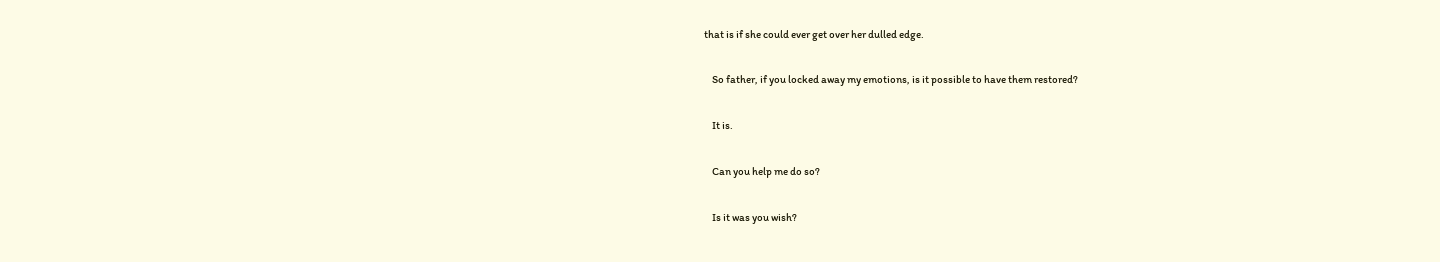that is if she could ever get over her dulled edge.

    So father, if you locked away my emotions, is it possible to have them restored?

    It is.

    Can you help me do so?

    Is it was you wish?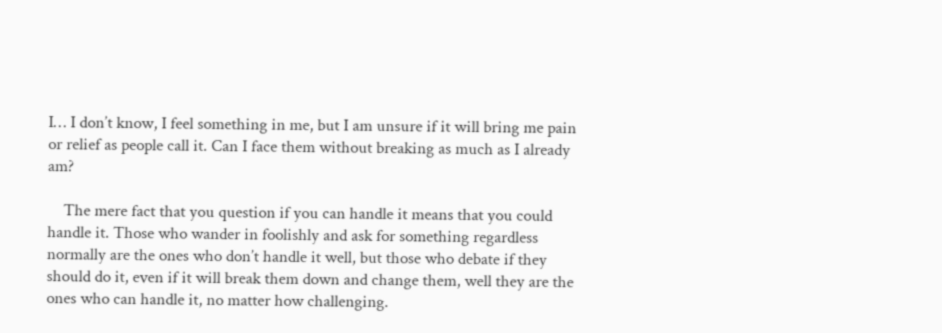I… I don’t know, I feel something in me, but I am unsure if it will bring me pain or relief as people call it. Can I face them without breaking as much as I already am?

    The mere fact that you question if you can handle it means that you could handle it. Those who wander in foolishly and ask for something regardless normally are the ones who don’t handle it well, but those who debate if they should do it, even if it will break them down and change them, well they are the ones who can handle it, no matter how challenging.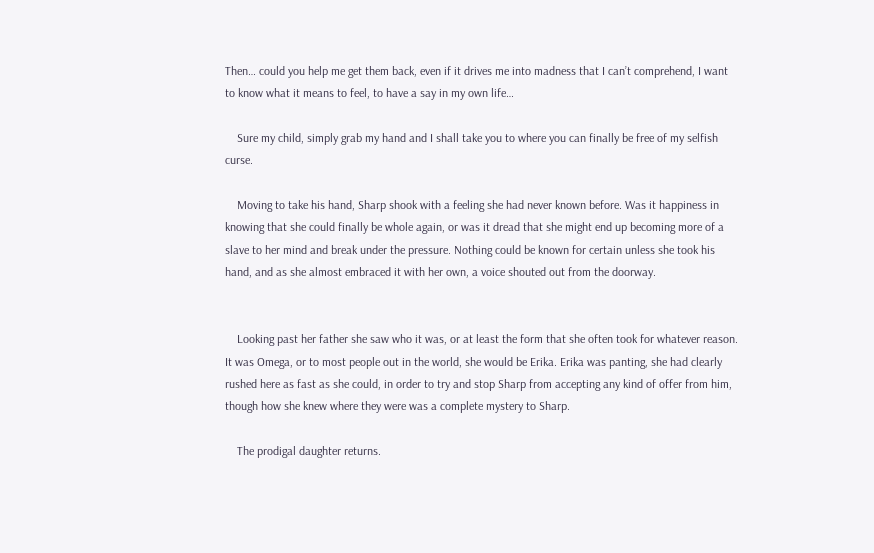Then… could you help me get them back, even if it drives me into madness that I can’t comprehend, I want to know what it means to feel, to have a say in my own life…

    Sure my child, simply grab my hand and I shall take you to where you can finally be free of my selfish curse.

    Moving to take his hand, Sharp shook with a feeling she had never known before. Was it happiness in knowing that she could finally be whole again, or was it dread that she might end up becoming more of a slave to her mind and break under the pressure. Nothing could be known for certain unless she took his hand, and as she almost embraced it with her own, a voice shouted out from the doorway.


    Looking past her father she saw who it was, or at least the form that she often took for whatever reason. It was Omega, or to most people out in the world, she would be Erika. Erika was panting, she had clearly rushed here as fast as she could, in order to try and stop Sharp from accepting any kind of offer from him, though how she knew where they were was a complete mystery to Sharp.

    The prodigal daughter returns.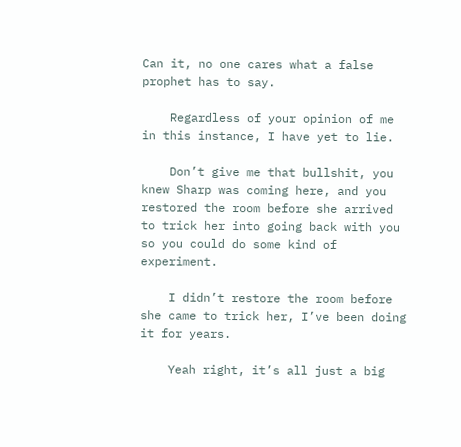Can it, no one cares what a false prophet has to say.

    Regardless of your opinion of me in this instance, I have yet to lie.

    Don’t give me that bullshit, you knew Sharp was coming here, and you restored the room before she arrived to trick her into going back with you so you could do some kind of experiment.

    I didn’t restore the room before she came to trick her, I’ve been doing it for years.

    Yeah right, it’s all just a big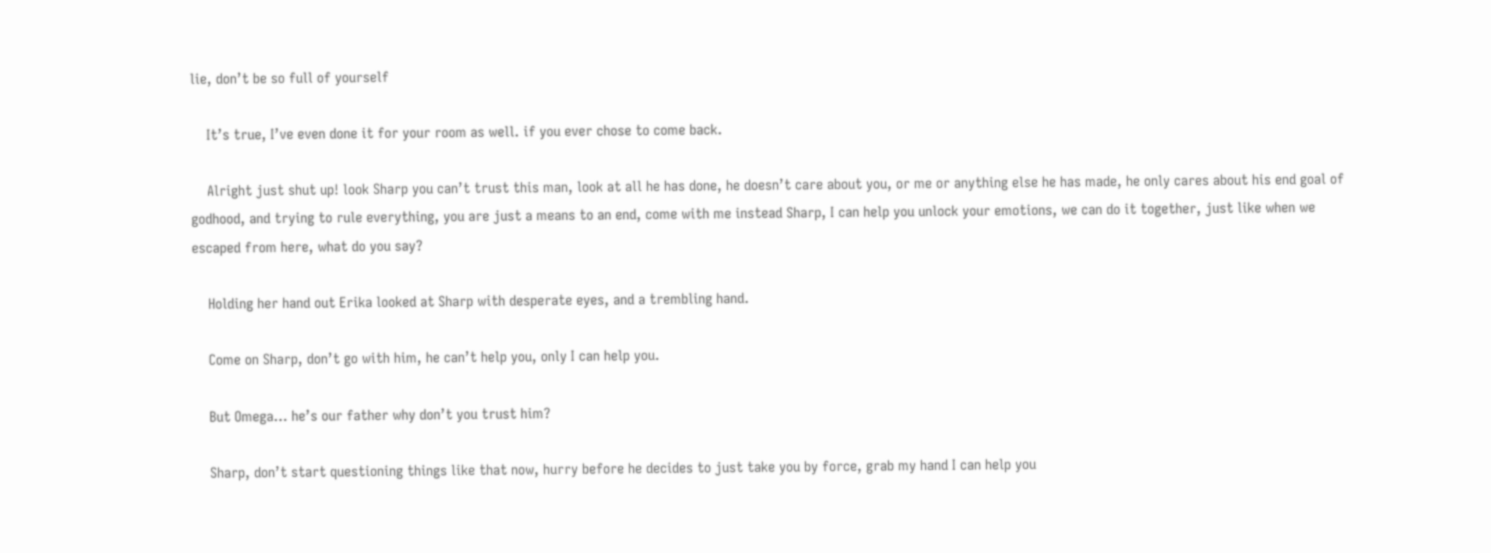lie, don’t be so full of yourself

    It’s true, I’ve even done it for your room as well. if you ever chose to come back.

    Alright just shut up! look Sharp you can’t trust this man, look at all he has done, he doesn’t care about you, or me or anything else he has made, he only cares about his end goal of godhood, and trying to rule everything, you are just a means to an end, come with me instead Sharp, I can help you unlock your emotions, we can do it together, just like when we escaped from here, what do you say?

    Holding her hand out Erika looked at Sharp with desperate eyes, and a trembling hand.

    Come on Sharp, don’t go with him, he can’t help you, only I can help you.

    But Omega… he’s our father why don’t you trust him?

    Sharp, don’t start questioning things like that now, hurry before he decides to just take you by force, grab my hand I can help you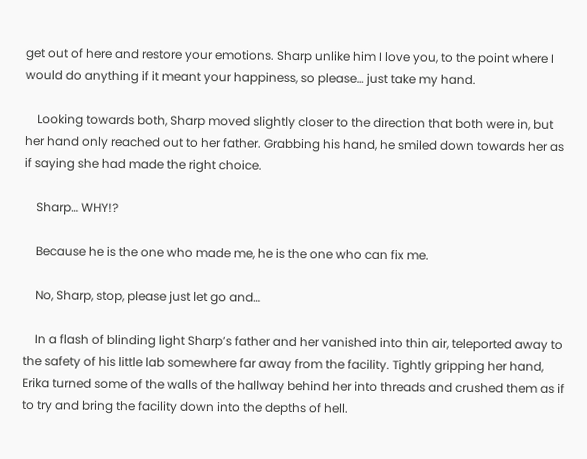get out of here and restore your emotions. Sharp unlike him I love you, to the point where I would do anything if it meant your happiness, so please… just take my hand.

    Looking towards both, Sharp moved slightly closer to the direction that both were in, but her hand only reached out to her father. Grabbing his hand, he smiled down towards her as if saying she had made the right choice.

    Sharp… WHY!?

    Because he is the one who made me, he is the one who can fix me.

    No, Sharp, stop, please just let go and…

    In a flash of blinding light Sharp’s father and her vanished into thin air, teleported away to the safety of his little lab somewhere far away from the facility. Tightly gripping her hand, Erika turned some of the walls of the hallway behind her into threads and crushed them as if to try and bring the facility down into the depths of hell.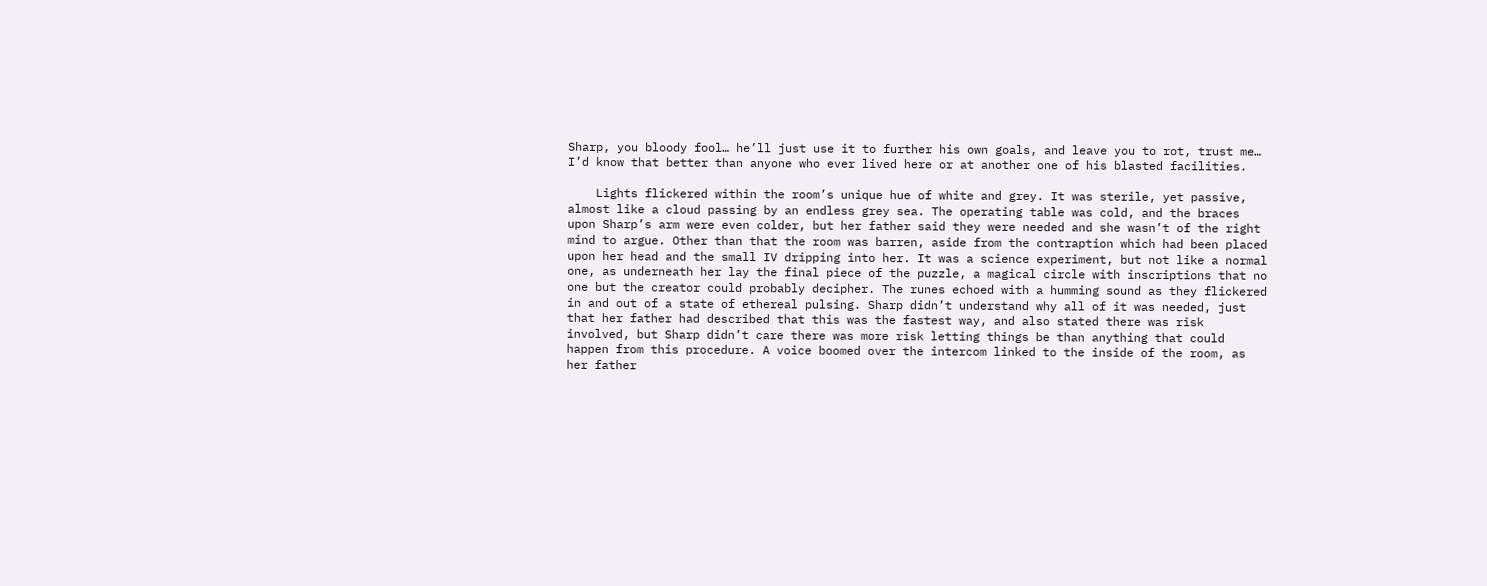Sharp, you bloody fool… he’ll just use it to further his own goals, and leave you to rot, trust me… I’d know that better than anyone who ever lived here or at another one of his blasted facilities.

    Lights flickered within the room’s unique hue of white and grey. It was sterile, yet passive, almost like a cloud passing by an endless grey sea. The operating table was cold, and the braces upon Sharp’s arm were even colder, but her father said they were needed and she wasn’t of the right mind to argue. Other than that the room was barren, aside from the contraption which had been placed upon her head and the small IV dripping into her. It was a science experiment, but not like a normal one, as underneath her lay the final piece of the puzzle, a magical circle with inscriptions that no one but the creator could probably decipher. The runes echoed with a humming sound as they flickered in and out of a state of ethereal pulsing. Sharp didn’t understand why all of it was needed, just that her father had described that this was the fastest way, and also stated there was risk involved, but Sharp didn’t care there was more risk letting things be than anything that could happen from this procedure. A voice boomed over the intercom linked to the inside of the room, as her father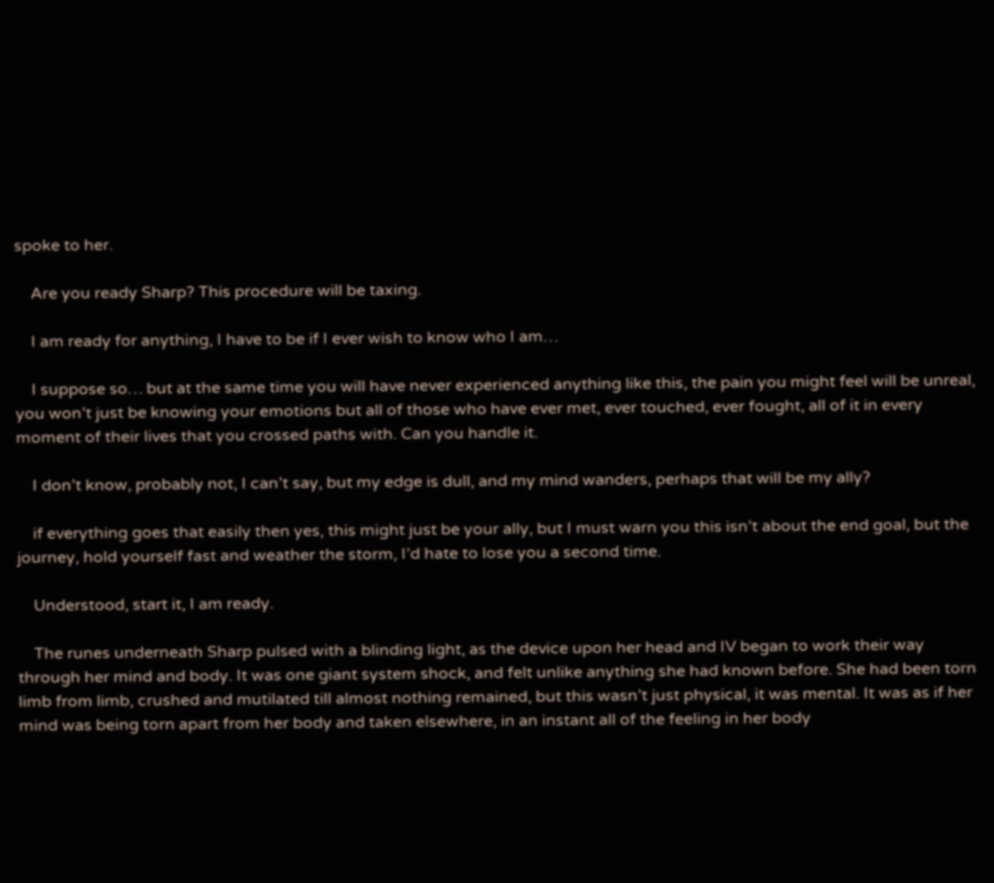spoke to her.

    Are you ready Sharp? This procedure will be taxing.

    I am ready for anything, I have to be if I ever wish to know who I am…

    I suppose so… but at the same time you will have never experienced anything like this, the pain you might feel will be unreal, you won’t just be knowing your emotions but all of those who have ever met, ever touched, ever fought, all of it in every moment of their lives that you crossed paths with. Can you handle it.

    I don’t know, probably not, I can’t say, but my edge is dull, and my mind wanders, perhaps that will be my ally?

    if everything goes that easily then yes, this might just be your ally, but I must warn you this isn’t about the end goal, but the journey, hold yourself fast and weather the storm, I’d hate to lose you a second time.

    Understood, start it, I am ready.

    The runes underneath Sharp pulsed with a blinding light, as the device upon her head and IV began to work their way through her mind and body. It was one giant system shock, and felt unlike anything she had known before. She had been torn limb from limb, crushed and mutilated till almost nothing remained, but this wasn’t just physical, it was mental. It was as if her mind was being torn apart from her body and taken elsewhere, in an instant all of the feeling in her body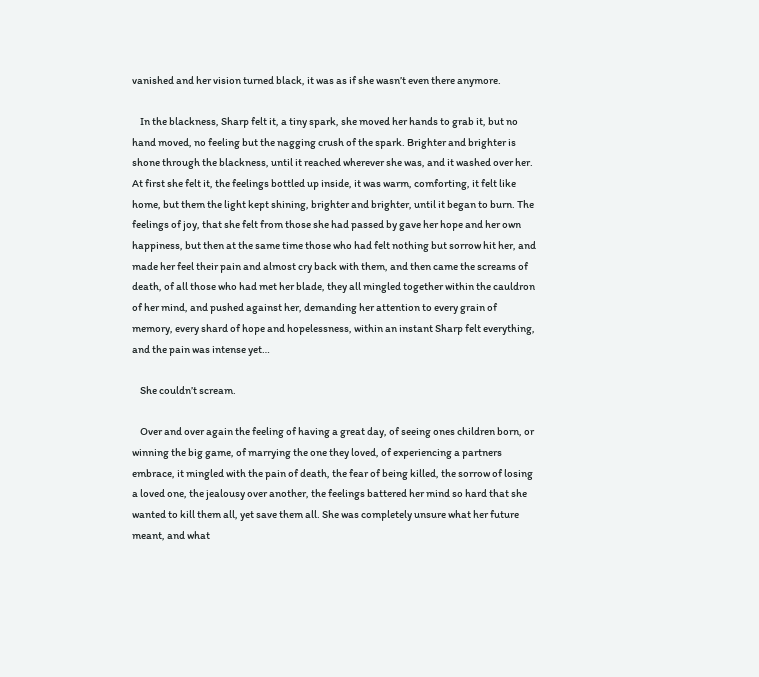vanished and her vision turned black, it was as if she wasn’t even there anymore.

    In the blackness, Sharp felt it, a tiny spark, she moved her hands to grab it, but no hand moved, no feeling but the nagging crush of the spark. Brighter and brighter is shone through the blackness, until it reached wherever she was, and it washed over her. At first she felt it, the feelings bottled up inside, it was warm, comforting, it felt like home, but them the light kept shining, brighter and brighter, until it began to burn. The feelings of joy, that she felt from those she had passed by gave her hope and her own happiness, but then at the same time those who had felt nothing but sorrow hit her, and made her feel their pain and almost cry back with them, and then came the screams of death, of all those who had met her blade, they all mingled together within the cauldron of her mind, and pushed against her, demanding her attention to every grain of memory, every shard of hope and hopelessness, within an instant Sharp felt everything, and the pain was intense yet…

    She couldn’t scream.

    Over and over again the feeling of having a great day, of seeing ones children born, or winning the big game, of marrying the one they loved, of experiencing a partners embrace, it mingled with the pain of death, the fear of being killed, the sorrow of losing a loved one, the jealousy over another, the feelings battered her mind so hard that she wanted to kill them all, yet save them all. She was completely unsure what her future meant, and what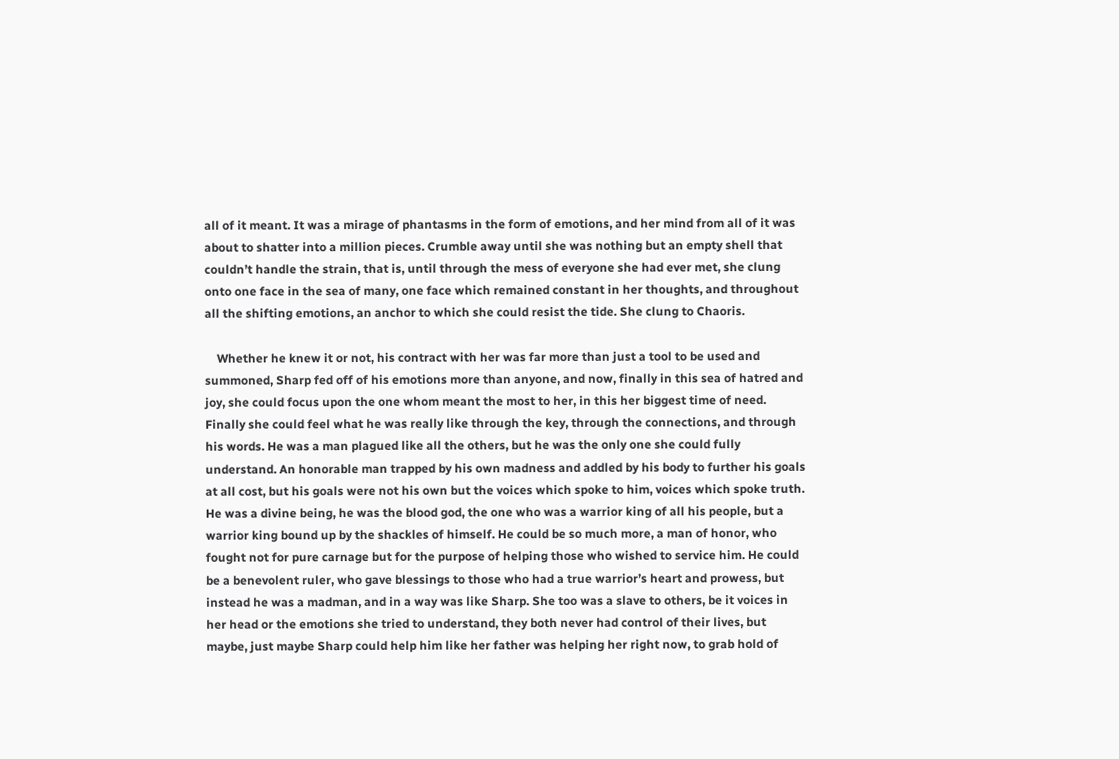all of it meant. It was a mirage of phantasms in the form of emotions, and her mind from all of it was about to shatter into a million pieces. Crumble away until she was nothing but an empty shell that couldn’t handle the strain, that is, until through the mess of everyone she had ever met, she clung onto one face in the sea of many, one face which remained constant in her thoughts, and throughout all the shifting emotions, an anchor to which she could resist the tide. She clung to Chaoris.

    Whether he knew it or not, his contract with her was far more than just a tool to be used and summoned, Sharp fed off of his emotions more than anyone, and now, finally in this sea of hatred and joy, she could focus upon the one whom meant the most to her, in this her biggest time of need. Finally she could feel what he was really like through the key, through the connections, and through his words. He was a man plagued like all the others, but he was the only one she could fully understand. An honorable man trapped by his own madness and addled by his body to further his goals at all cost, but his goals were not his own but the voices which spoke to him, voices which spoke truth. He was a divine being, he was the blood god, the one who was a warrior king of all his people, but a warrior king bound up by the shackles of himself. He could be so much more, a man of honor, who fought not for pure carnage but for the purpose of helping those who wished to service him. He could be a benevolent ruler, who gave blessings to those who had a true warrior’s heart and prowess, but instead he was a madman, and in a way was like Sharp. She too was a slave to others, be it voices in her head or the emotions she tried to understand, they both never had control of their lives, but maybe, just maybe Sharp could help him like her father was helping her right now, to grab hold of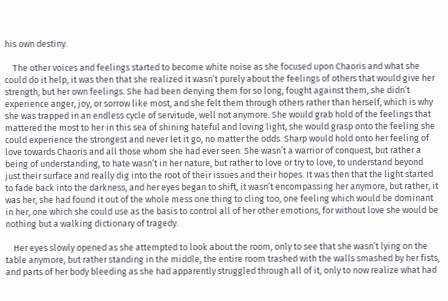his own destiny.

    The other voices and feelings started to become white noise as she focused upon Chaoris and what she could do it help, it was then that she realized it wasn’t purely about the feelings of others that would give her strength, but her own feelings. She had been denying them for so long, fought against them, she didn’t experience anger, joy, or sorrow like most, and she felt them through others rather than herself, which is why she was trapped in an endless cycle of servitude, well not anymore. She would grab hold of the feelings that mattered the most to her in this sea of shining hateful and loving light, she would grasp onto the feeling she could experience the strongest and never let it go, no matter the odds. Sharp would hold onto her feeling of love towards Chaoris and all those whom she had ever seen. She wasn’t a warrior of conquest, but rather a being of understanding, to hate wasn’t in her nature, but rather to love or try to love, to understand beyond just their surface and really dig into the root of their issues and their hopes. It was then that the light started to fade back into the darkness, and her eyes began to shift, it wasn’t encompassing her anymore, but rather, it was her, she had found it out of the whole mess one thing to cling too, one feeling which would be dominant in her, one which she could use as the basis to control all of her other emotions, for without love she would be nothing but a walking dictionary of tragedy.

    Her eyes slowly opened as she attempted to look about the room, only to see that she wasn’t lying on the table anymore, but rather standing in the middle, the entire room trashed with the walls smashed by her fists, and parts of her body bleeding as she had apparently struggled through all of it, only to now realize what had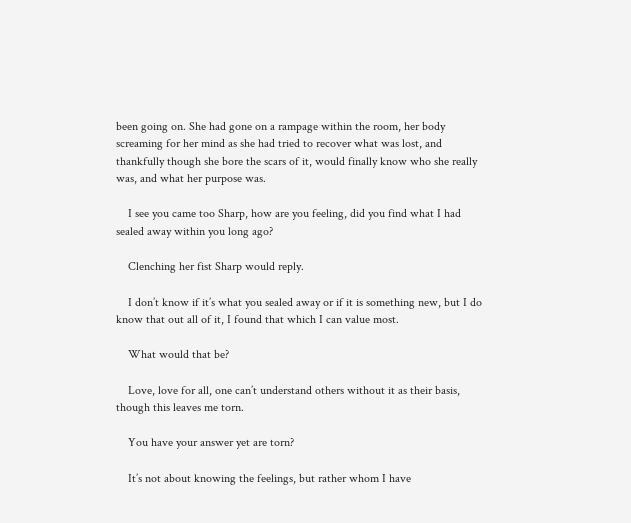been going on. She had gone on a rampage within the room, her body screaming for her mind as she had tried to recover what was lost, and thankfully though she bore the scars of it, would finally know who she really was, and what her purpose was.

    I see you came too Sharp, how are you feeling, did you find what I had sealed away within you long ago?

    Clenching her fist Sharp would reply.

    I don’t know if it’s what you sealed away or if it is something new, but I do know that out all of it, I found that which I can value most.

    What would that be?

    Love, love for all, one can’t understand others without it as their basis, though this leaves me torn.

    You have your answer yet are torn?

    It’s not about knowing the feelings, but rather whom I have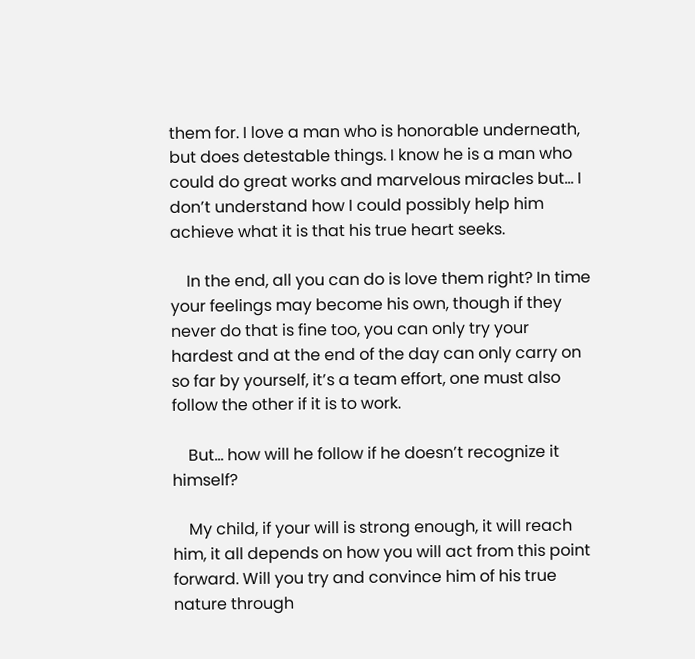them for. I love a man who is honorable underneath, but does detestable things. I know he is a man who could do great works and marvelous miracles but… I don’t understand how I could possibly help him achieve what it is that his true heart seeks.

    In the end, all you can do is love them right? In time your feelings may become his own, though if they never do that is fine too, you can only try your hardest and at the end of the day can only carry on so far by yourself, it’s a team effort, one must also follow the other if it is to work.

    But… how will he follow if he doesn’t recognize it himself?

    My child, if your will is strong enough, it will reach him, it all depends on how you will act from this point forward. Will you try and convince him of his true nature through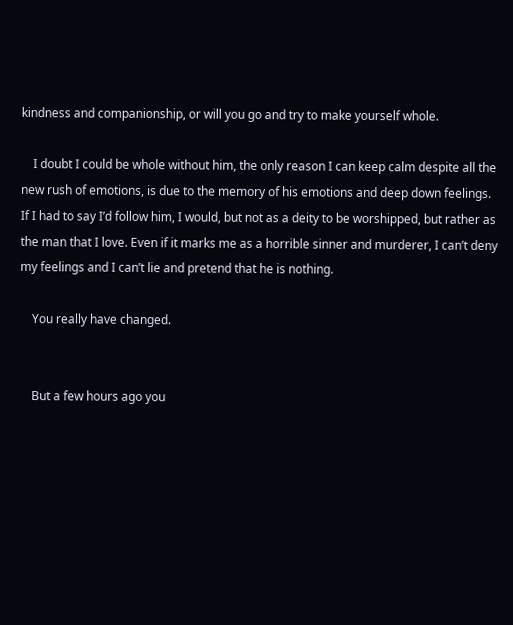kindness and companionship, or will you go and try to make yourself whole.

    I doubt I could be whole without him, the only reason I can keep calm despite all the new rush of emotions, is due to the memory of his emotions and deep down feelings. If I had to say I’d follow him, I would, but not as a deity to be worshipped, but rather as the man that I love. Even if it marks me as a horrible sinner and murderer, I can’t deny my feelings and I can’t lie and pretend that he is nothing.

    You really have changed.


    But a few hours ago you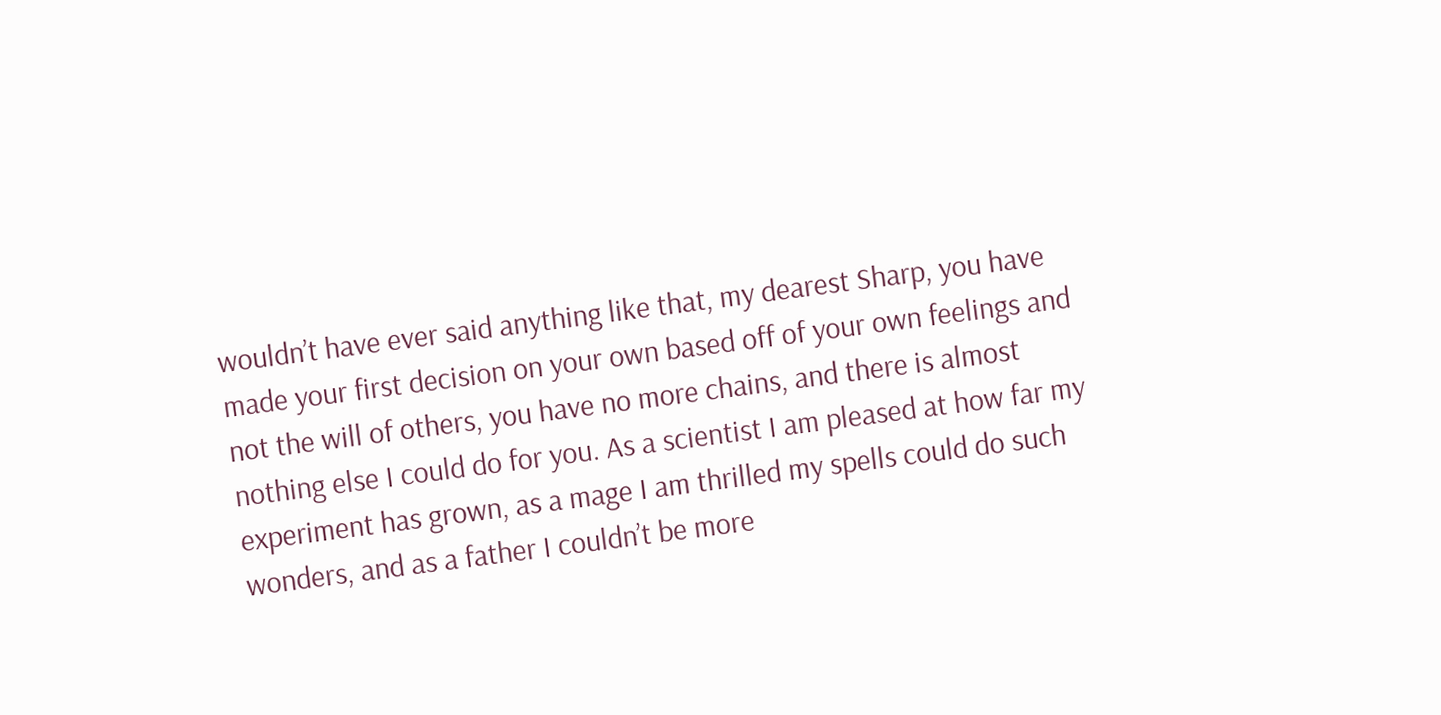wouldn’t have ever said anything like that, my dearest Sharp, you have made your first decision on your own based off of your own feelings and not the will of others, you have no more chains, and there is almost nothing else I could do for you. As a scientist I am pleased at how far my experiment has grown, as a mage I am thrilled my spells could do such wonders, and as a father I couldn’t be more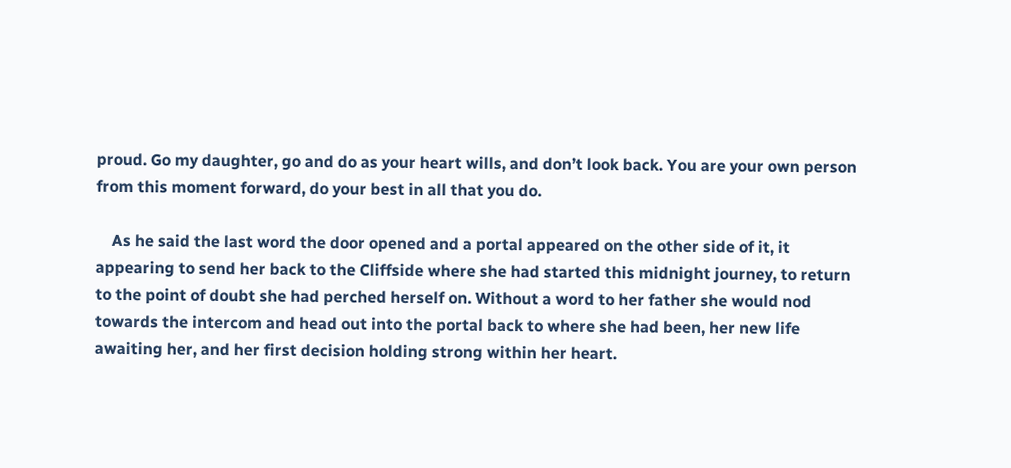proud. Go my daughter, go and do as your heart wills, and don’t look back. You are your own person from this moment forward, do your best in all that you do.

    As he said the last word the door opened and a portal appeared on the other side of it, it appearing to send her back to the Cliffside where she had started this midnight journey, to return to the point of doubt she had perched herself on. Without a word to her father she would nod towards the intercom and head out into the portal back to where she had been, her new life awaiting her, and her first decision holding strong within her heart.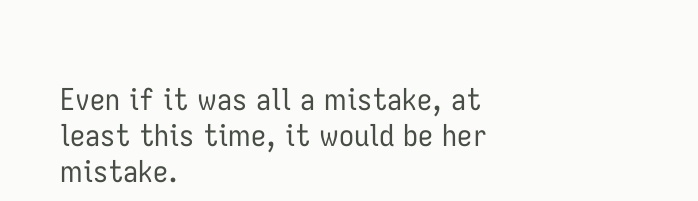Even if it was all a mistake, at least this time, it would be her mistake.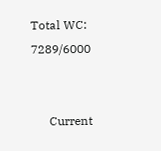Total WC: 7289/6000


      Current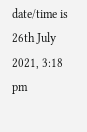date/time is 26th July 2021, 3:18 pm